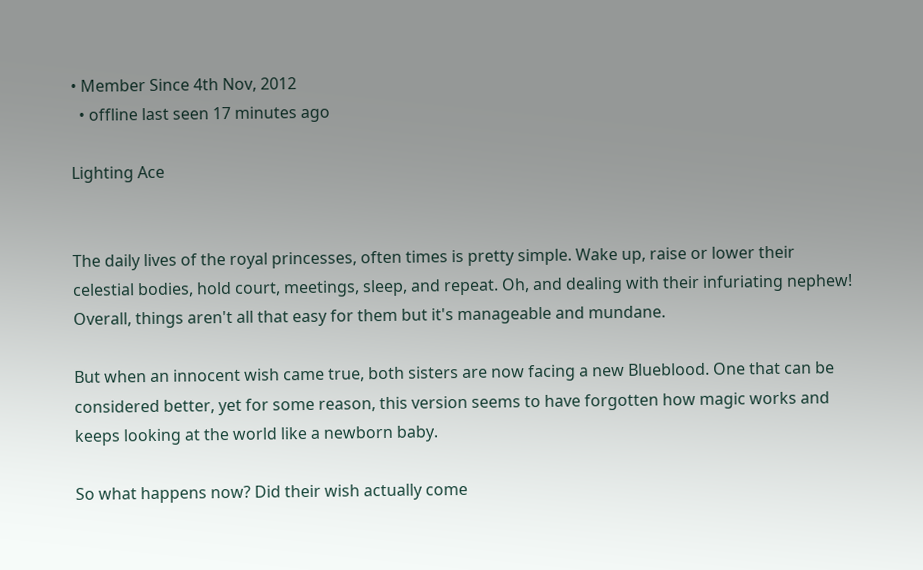• Member Since 4th Nov, 2012
  • offline last seen 17 minutes ago

Lighting Ace


The daily lives of the royal princesses, often times is pretty simple. Wake up, raise or lower their celestial bodies, hold court, meetings, sleep, and repeat. Oh, and dealing with their infuriating nephew! Overall, things aren't all that easy for them but it's manageable and mundane.

But when an innocent wish came true, both sisters are now facing a new Blueblood. One that can be considered better, yet for some reason, this version seems to have forgotten how magic works and keeps looking at the world like a newborn baby.

So what happens now? Did their wish actually come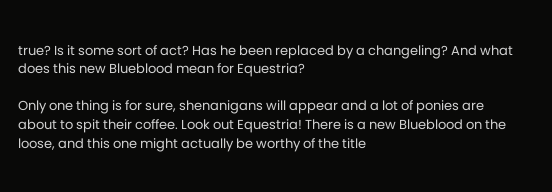true? Is it some sort of act? Has he been replaced by a changeling? And what does this new Blueblood mean for Equestria?

Only one thing is for sure, shenanigans will appear and a lot of ponies are about to spit their coffee. Look out Equestria! There is a new Blueblood on the loose, and this one might actually be worthy of the title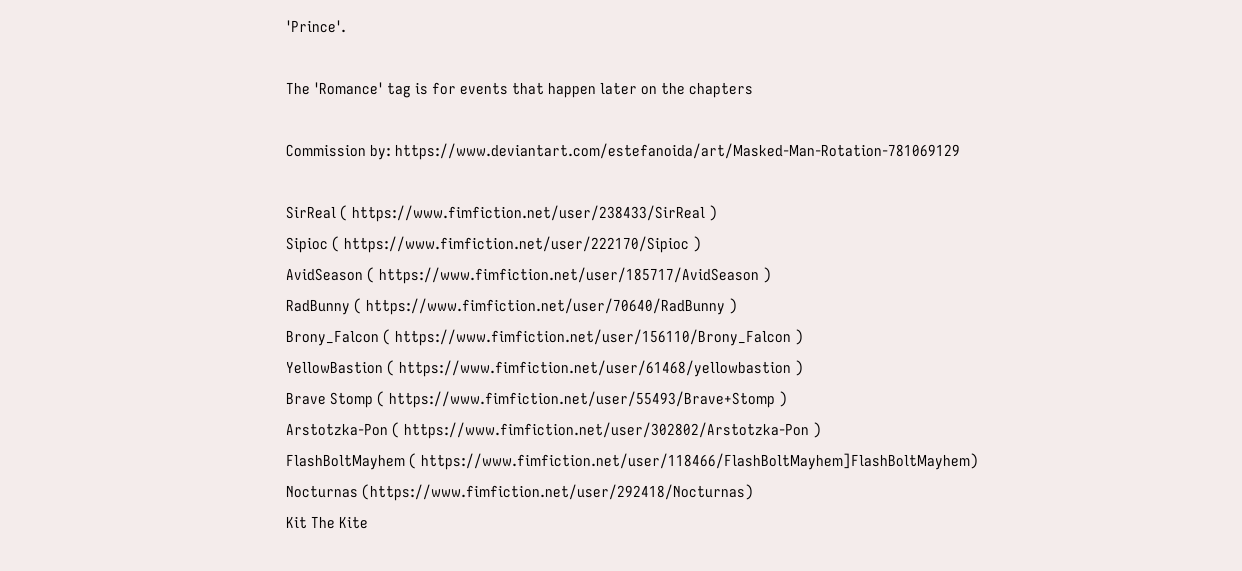'Prince'.

The 'Romance' tag is for events that happen later on the chapters

Commission by: https://www.deviantart.com/estefanoida/art/Masked-Man-Rotation-781069129

SirReal ( https://www.fimfiction.net/user/238433/SirReal )
Sipioc ( https://www.fimfiction.net/user/222170/Sipioc )
AvidSeason ( https://www.fimfiction.net/user/185717/AvidSeason )
RadBunny ( https://www.fimfiction.net/user/70640/RadBunny )
Brony_Falcon ( https://www.fimfiction.net/user/156110/Brony_Falcon )
YellowBastion ( https://www.fimfiction.net/user/61468/yellowbastion )
Brave Stomp ( https://www.fimfiction.net/user/55493/Brave+Stomp )
Arstotzka-Pon ( https://www.fimfiction.net/user/302802/Arstotzka-Pon )
FlashBoltMayhem ( https://www.fimfiction.net/user/118466/FlashBoltMayhem]FlashBoltMayhem)
Nocturnas (https://www.fimfiction.net/user/292418/Nocturnas)
Kit The Kite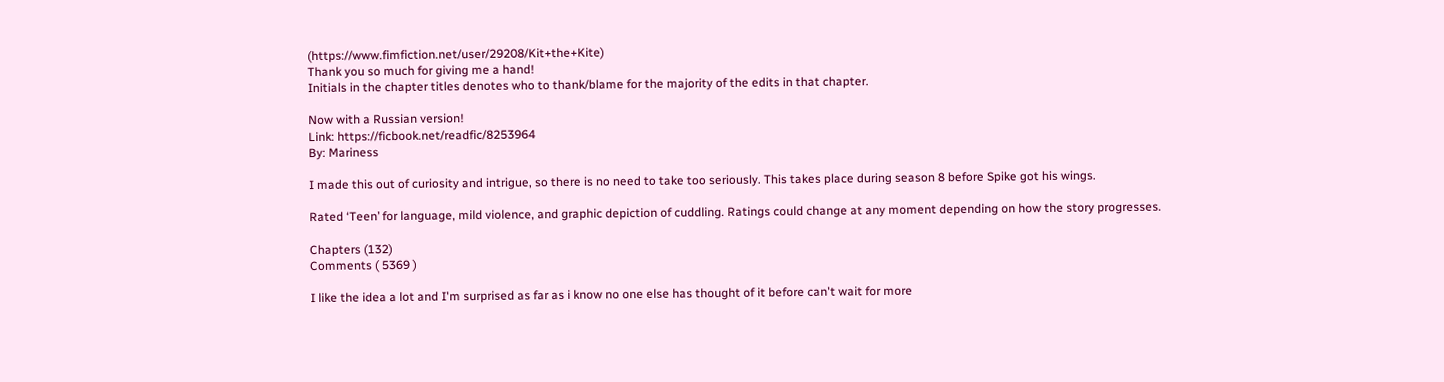(https://www.fimfiction.net/user/29208/Kit+the+Kite)
Thank you so much for giving me a hand!
Initials in the chapter titles denotes who to thank/blame for the majority of the edits in that chapter.

Now with a Russian version!
Link: https://ficbook.net/readfic/8253964
By: Mariness

I made this out of curiosity and intrigue, so there is no need to take too seriously. This takes place during season 8 before Spike got his wings.

Rated ‘Teen’ for language, mild violence, and graphic depiction of cuddling. Ratings could change at any moment depending on how the story progresses.

Chapters (132)
Comments ( 5369 )

I like the idea a lot and I'm surprised as far as i know no one else has thought of it before can't wait for more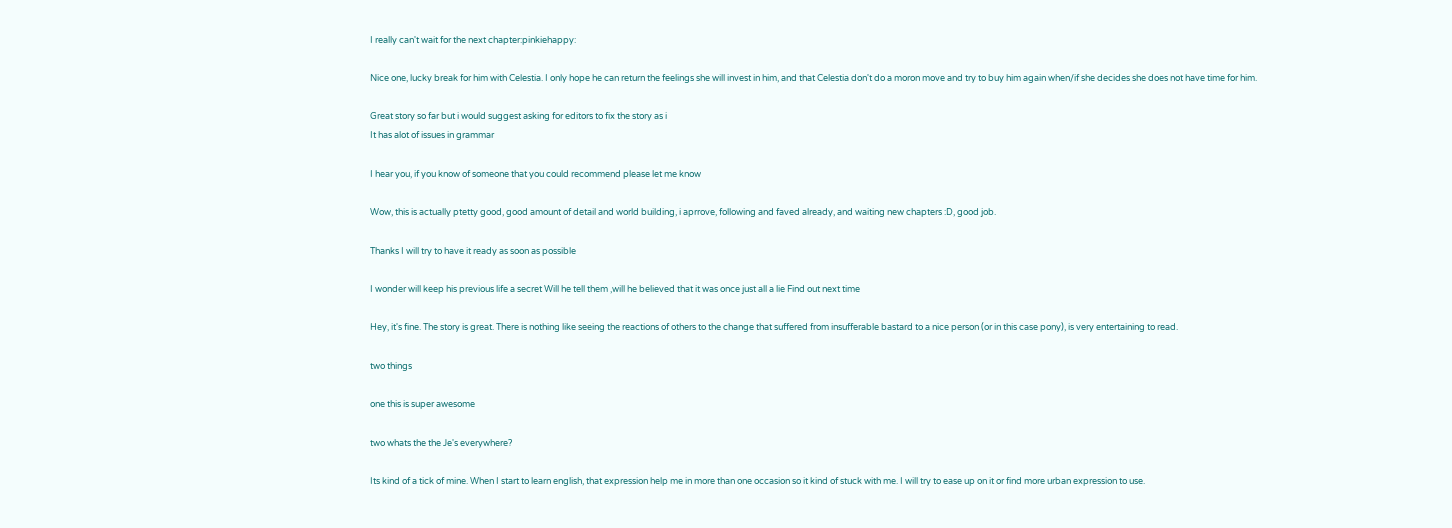I really can't wait for the next chapter:pinkiehappy:

Nice one, lucky break for him with Celestia. I only hope he can return the feelings she will invest in him, and that Celestia don't do a moron move and try to buy him again when/if she decides she does not have time for him.

Great story so far but i would suggest asking for editors to fix the story as i
It has alot of issues in grammar

I hear you, if you know of someone that you could recommend please let me know

Wow, this is actually ptetty good, good amount of detail and world building, i aprrove, following and faved already, and waiting new chapters :D, good job.

Thanks I will try to have it ready as soon as possible

I wonder will keep his previous life a secret Will he tell them ,will he believed that it was once just all a lie Find out next time

Hey, it's fine. The story is great. There is nothing like seeing the reactions of others to the change that suffered from insufferable bastard to a nice person (or in this case pony), is very entertaining to read.

two things

one this is super awesome

two whats the the Je's everywhere?

Its kind of a tick of mine. When I start to learn english, that expression help me in more than one occasion so it kind of stuck with me. I will try to ease up on it or find more urban expression to use.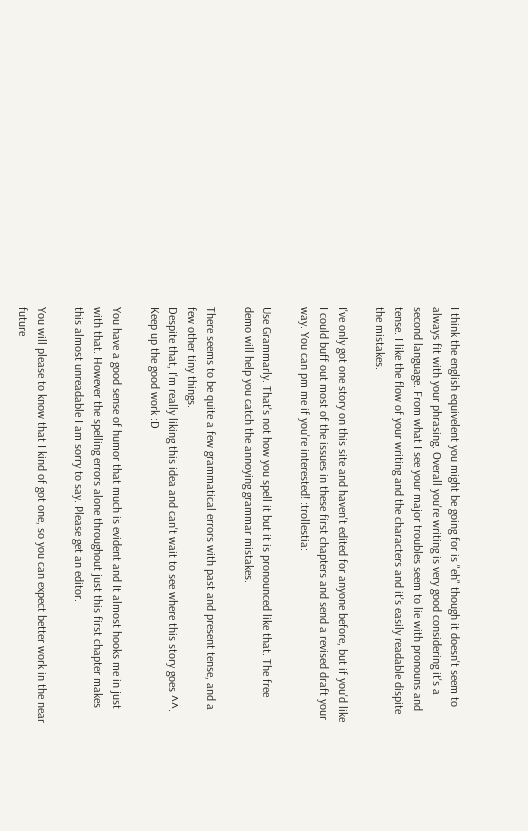I think the english equivelent you might be going for is "eh" though it doesn't seem to always fit with your phrasing. Overall you're writing is very good considering it's a second language. From what I see your major troubles seem to lie with pronouns and tense. I like the flow of your writing and the characters and it's easily readable dispite the mistakes.

I've only got one story on this site and haven't edited for anyone before, but if you'd like I could buff out most of the issues in these first chapters and send a revised draft your way. You can pm me if you're interested! :trollestia:

Use Grammarly. That's not how you spell it but it is pronounced like that. The free demo will help you catch the annoying grammar mistakes.

There seems to be quite a few grammatical errors with past and present tense, and a few other tiny things.
Despite that, I'm really liking this idea and can't wait to see where this story goes ^^. Keep up the good work :D

You have a good sense of humor that much is evident and It almost hooks me in just with that. However the spelling errors alone throughout just this first chapter makes this almost unreadable I am sorry to say. Please get an editor.

You will please to know that I kind of got one, so you can expect better work in the near future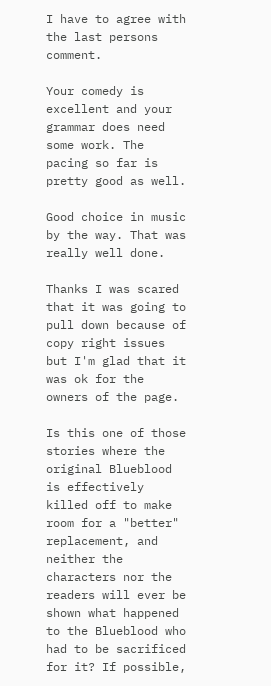I have to agree with the last persons comment.

Your comedy is excellent and your grammar does need some work. The pacing so far is pretty good as well.

Good choice in music by the way. That was really well done.

Thanks I was scared that it was going to pull down because of copy right issues but I'm glad that it was ok for the owners of the page.

Is this one of those stories where the original Blueblood is effectively killed off to make room for a "better" replacement, and neither the characters nor the readers will ever be shown what happened to the Blueblood who had to be sacrificed for it? If possible,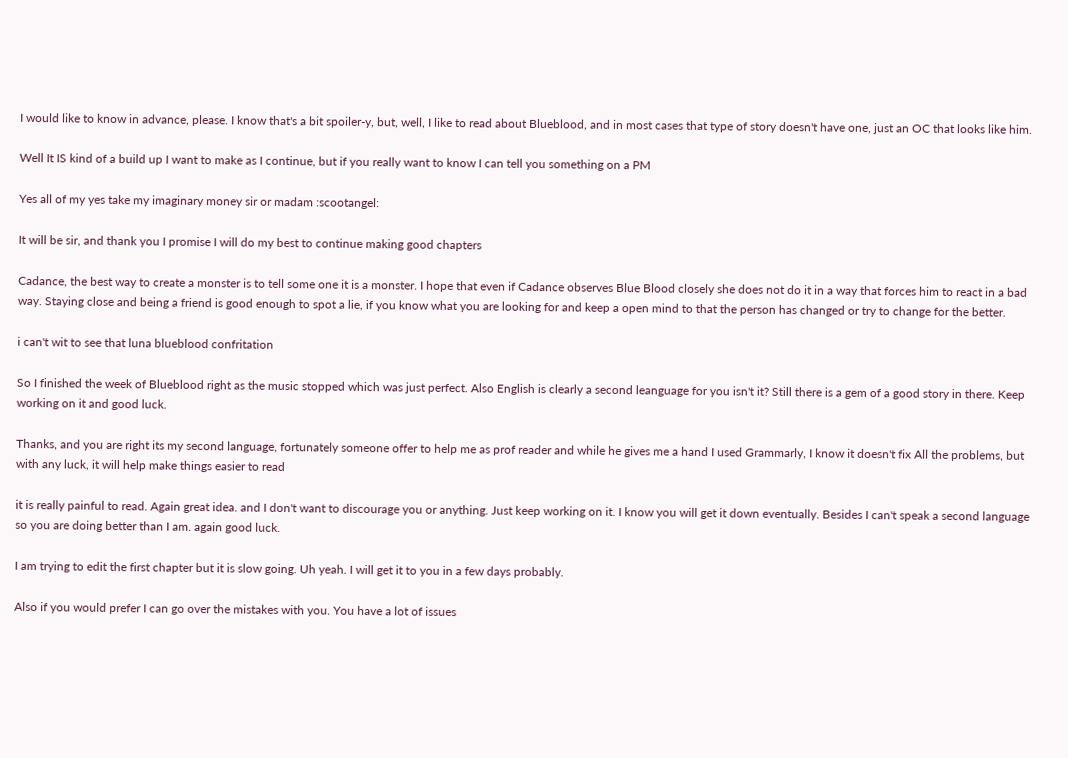I would like to know in advance, please. I know that's a bit spoiler-y, but, well, I like to read about Blueblood, and in most cases that type of story doesn't have one, just an OC that looks like him.

Well It IS kind of a build up I want to make as I continue, but if you really want to know I can tell you something on a PM

Yes all of my yes take my imaginary money sir or madam :scootangel:

It will be sir, and thank you I promise I will do my best to continue making good chapters

Cadance, the best way to create a monster is to tell some one it is a monster. I hope that even if Cadance observes Blue Blood closely she does not do it in a way that forces him to react in a bad way. Staying close and being a friend is good enough to spot a lie, if you know what you are looking for and keep a open mind to that the person has changed or try to change for the better.

i can't wit to see that luna blueblood confritation

So I finished the week of Blueblood right as the music stopped which was just perfect. Also English is clearly a second leanguage for you isn't it? Still there is a gem of a good story in there. Keep working on it and good luck.

Thanks, and you are right its my second language, fortunately someone offer to help me as prof reader and while he gives me a hand I used Grammarly, I know it doesn't fix All the problems, but with any luck, it will help make things easier to read

it is really painful to read. Again great idea. and I don't want to discourage you or anything. Just keep working on it. I know you will get it down eventually. Besides I can't speak a second language so you are doing better than I am. again good luck.

I am trying to edit the first chapter but it is slow going. Uh yeah. I will get it to you in a few days probably.

Also if you would prefer I can go over the mistakes with you. You have a lot of issues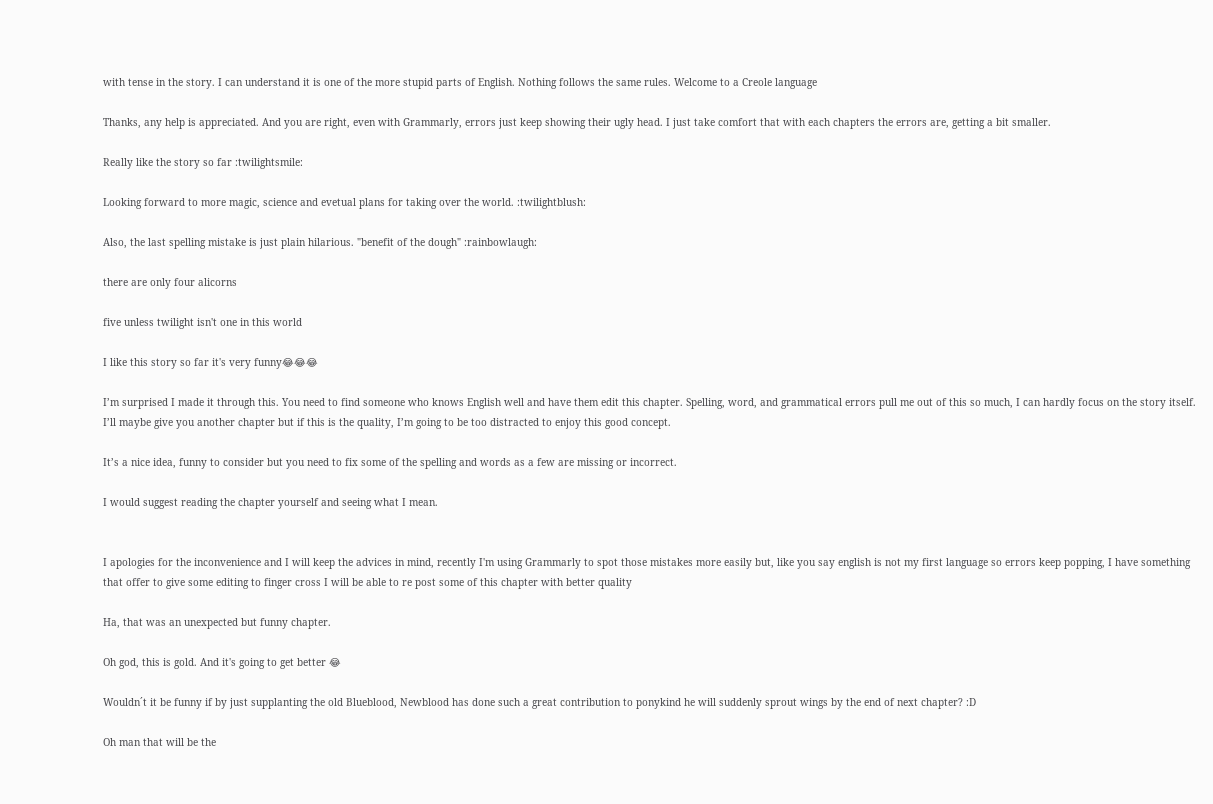with tense in the story. I can understand it is one of the more stupid parts of English. Nothing follows the same rules. Welcome to a Creole language

Thanks, any help is appreciated. And you are right, even with Grammarly, errors just keep showing their ugly head. I just take comfort that with each chapters the errors are, getting a bit smaller.

Really like the story so far :twilightsmile:

Looking forward to more magic, science and evetual plans for taking over the world. :twilightblush:

Also, the last spelling mistake is just plain hilarious. "benefit of the dough" :rainbowlaugh:

there are only four alicorns

five unless twilight isn't one in this world

I like this story so far it's very funny😂😂😂

I’m surprised I made it through this. You need to find someone who knows English well and have them edit this chapter. Spelling, word, and grammatical errors pull me out of this so much, I can hardly focus on the story itself. I’ll maybe give you another chapter but if this is the quality, I’m going to be too distracted to enjoy this good concept.

It’s a nice idea, funny to consider but you need to fix some of the spelling and words as a few are missing or incorrect.

I would suggest reading the chapter yourself and seeing what I mean.


I apologies for the inconvenience and I will keep the advices in mind, recently I'm using Grammarly to spot those mistakes more easily but, like you say english is not my first language so errors keep popping, I have something that offer to give some editing to finger cross I will be able to re post some of this chapter with better quality

Ha, that was an unexpected but funny chapter.

Oh god, this is gold. And it's going to get better 😂

Wouldn´t it be funny if by just supplanting the old Blueblood, Newblood has done such a great contribution to ponykind he will suddenly sprout wings by the end of next chapter? :D

Oh man that will be the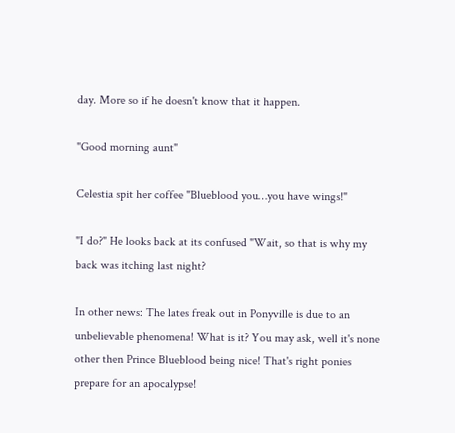day. More so if he doesn't know that it happen.

"Good morning aunt"

Celestia spit her coffee "Blueblood you…you have wings!"

"I do?" He looks back at its confused "Wait, so that is why my back was itching last night?

In other news: The lates freak out in Ponyville is due to an unbelievable phenomena! What is it? You may ask, well it's none other then Prince Blueblood being nice! That's right ponies prepare for an apocalypse!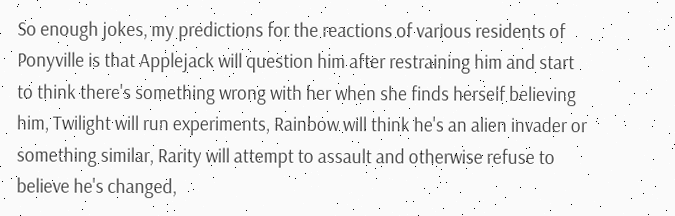So enough jokes, my predictions for the reactions of various residents of Ponyville is that Applejack will question him after restraining him and start to think there's something wrong with her when she finds herself believing him, Twilight will run experiments, Rainbow will think he's an alien invader or something similar, Rarity will attempt to assault and otherwise refuse to believe he's changed,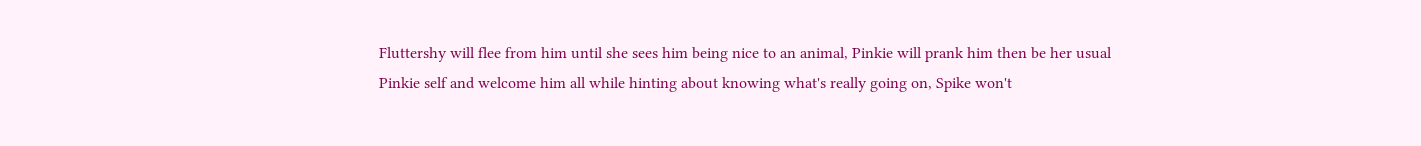Fluttershy will flee from him until she sees him being nice to an animal, Pinkie will prank him then be her usual Pinkie self and welcome him all while hinting about knowing what's really going on, Spike won't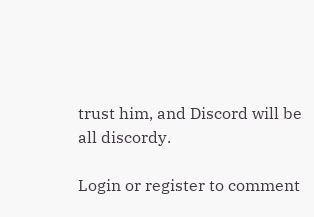trust him, and Discord will be all discordy.

Login or register to comment